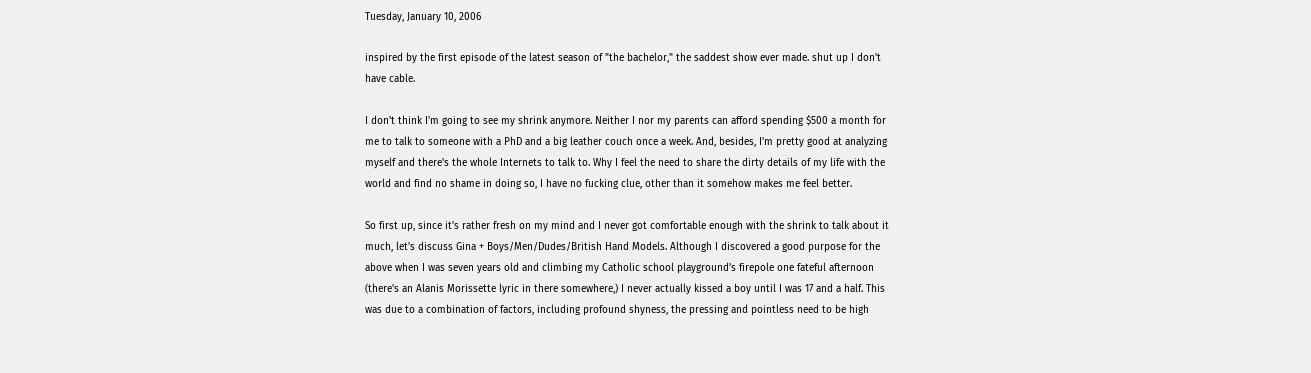Tuesday, January 10, 2006

inspired by the first episode of the latest season of "the bachelor," the saddest show ever made. shut up I don't have cable.

I don't think I'm going to see my shrink anymore. Neither I nor my parents can afford spending $500 a month for me to talk to someone with a PhD and a big leather couch once a week. And, besides, I'm pretty good at analyzing myself and there's the whole Internets to talk to. Why I feel the need to share the dirty details of my life with the world and find no shame in doing so, I have no fucking clue, other than it somehow makes me feel better.

So first up, since it's rather fresh on my mind and I never got comfortable enough with the shrink to talk about it much, let's discuss Gina + Boys/Men/Dudes/British Hand Models. Although I discovered a good purpose for the above when I was seven years old and climbing my Catholic school playground's firepole one fateful afternoon (there's an Alanis Morissette lyric in there somewhere,) I never actually kissed a boy until I was 17 and a half. This was due to a combination of factors, including profound shyness, the pressing and pointless need to be high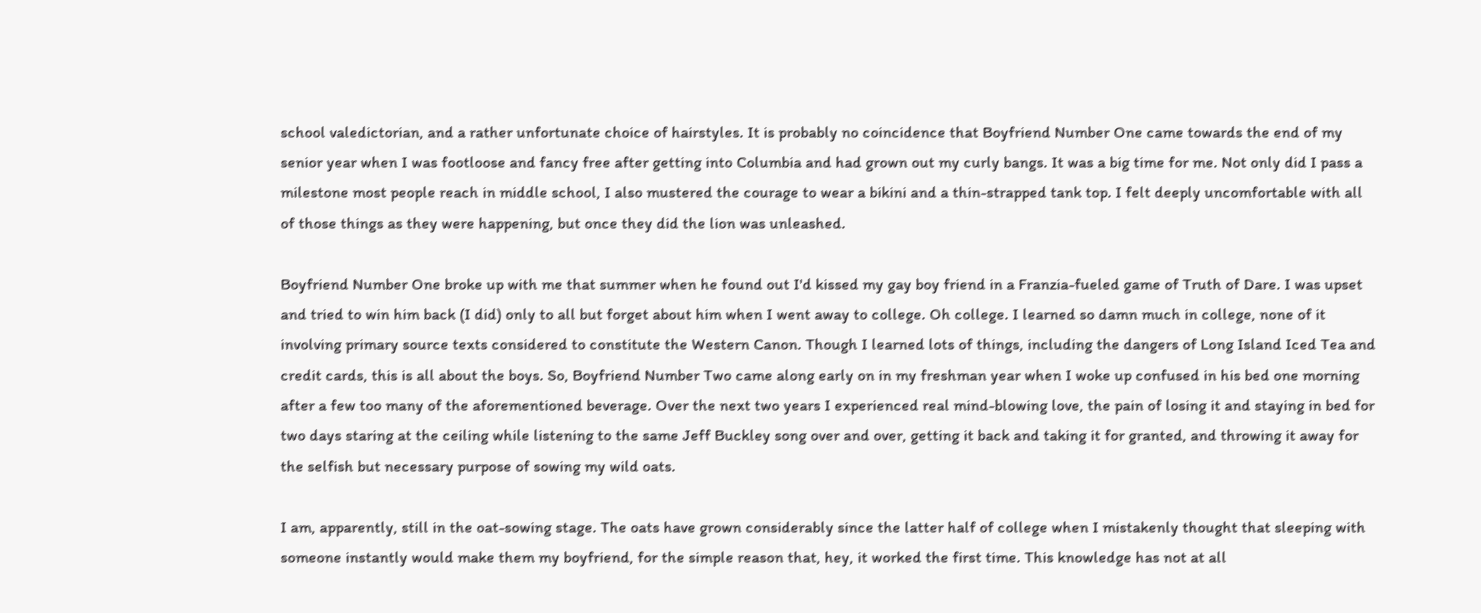school valedictorian, and a rather unfortunate choice of hairstyles. It is probably no coincidence that Boyfriend Number One came towards the end of my senior year when I was footloose and fancy free after getting into Columbia and had grown out my curly bangs. It was a big time for me. Not only did I pass a milestone most people reach in middle school, I also mustered the courage to wear a bikini and a thin-strapped tank top. I felt deeply uncomfortable with all of those things as they were happening, but once they did the lion was unleashed.

Boyfriend Number One broke up with me that summer when he found out I'd kissed my gay boy friend in a Franzia-fueled game of Truth of Dare. I was upset and tried to win him back (I did) only to all but forget about him when I went away to college. Oh college. I learned so damn much in college, none of it involving primary source texts considered to constitute the Western Canon. Though I learned lots of things, including the dangers of Long Island Iced Tea and credit cards, this is all about the boys. So, Boyfriend Number Two came along early on in my freshman year when I woke up confused in his bed one morning after a few too many of the aforementioned beverage. Over the next two years I experienced real mind-blowing love, the pain of losing it and staying in bed for two days staring at the ceiling while listening to the same Jeff Buckley song over and over, getting it back and taking it for granted, and throwing it away for the selfish but necessary purpose of sowing my wild oats.

I am, apparently, still in the oat-sowing stage. The oats have grown considerably since the latter half of college when I mistakenly thought that sleeping with someone instantly would make them my boyfriend, for the simple reason that, hey, it worked the first time. This knowledge has not at all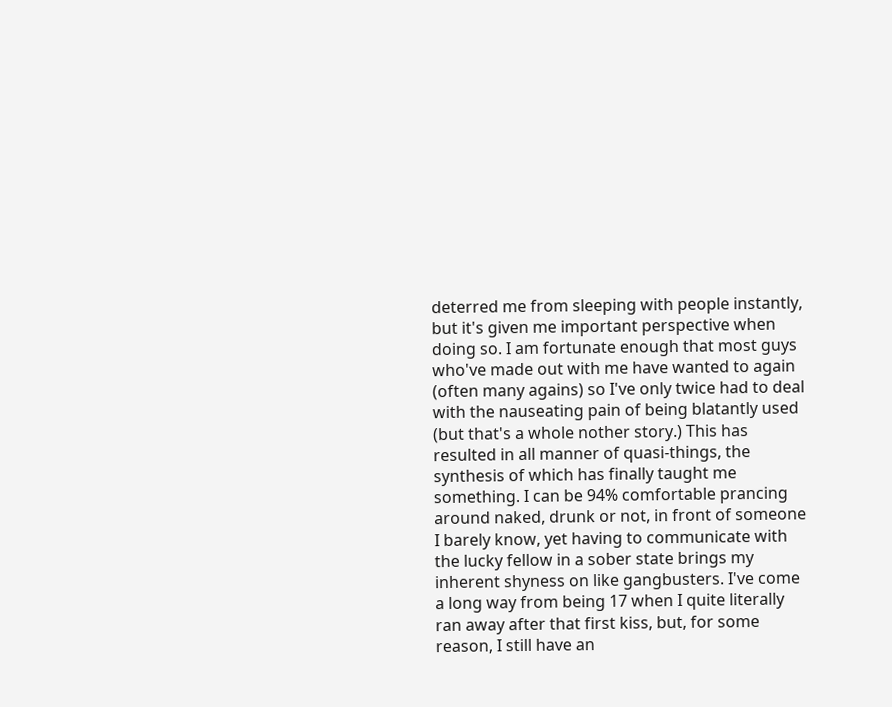deterred me from sleeping with people instantly, but it's given me important perspective when doing so. I am fortunate enough that most guys who've made out with me have wanted to again (often many agains) so I've only twice had to deal with the nauseating pain of being blatantly used (but that's a whole nother story.) This has resulted in all manner of quasi-things, the synthesis of which has finally taught me something. I can be 94% comfortable prancing around naked, drunk or not, in front of someone I barely know, yet having to communicate with the lucky fellow in a sober state brings my inherent shyness on like gangbusters. I've come a long way from being 17 when I quite literally ran away after that first kiss, but, for some reason, I still have an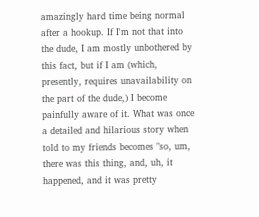amazingly hard time being normal after a hookup. If I'm not that into the dude, I am mostly unbothered by this fact, but if I am (which, presently, requires unavailability on the part of the dude,) I become painfully aware of it. What was once a detailed and hilarious story when told to my friends becomes "so, um, there was this thing, and, uh, it happened, and it was pretty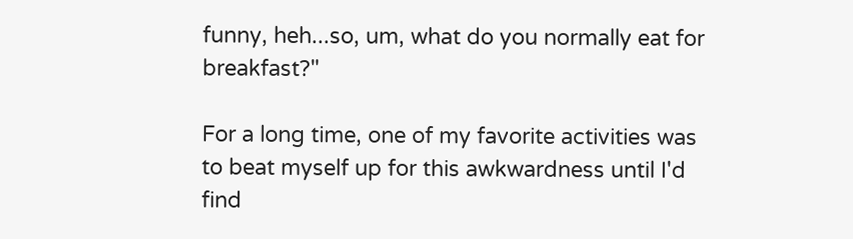funny, heh...so, um, what do you normally eat for breakfast?"

For a long time, one of my favorite activities was to beat myself up for this awkwardness until I'd find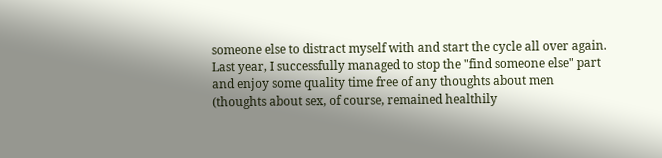someone else to distract myself with and start the cycle all over again. Last year, I successfully managed to stop the "find someone else" part and enjoy some quality time free of any thoughts about men (thoughts about sex, of course, remained healthily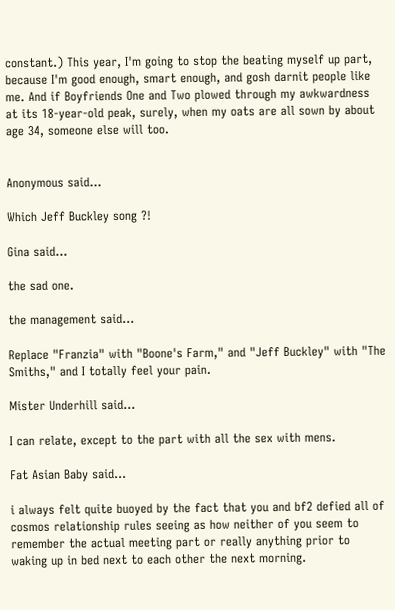constant.) This year, I'm going to stop the beating myself up part, because I'm good enough, smart enough, and gosh darnit people like me. And if Boyfriends One and Two plowed through my awkwardness at its 18-year-old peak, surely, when my oats are all sown by about age 34, someone else will too.


Anonymous said...

Which Jeff Buckley song ?!

Gina said...

the sad one.

the management said...

Replace "Franzia" with "Boone's Farm," and "Jeff Buckley" with "The Smiths," and I totally feel your pain.

Mister Underhill said...

I can relate, except to the part with all the sex with mens.

Fat Asian Baby said...

i always felt quite buoyed by the fact that you and bf2 defied all of cosmos relationship rules seeing as how neither of you seem to remember the actual meeting part or really anything prior to waking up in bed next to each other the next morning.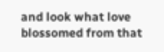and look what love blossomed from that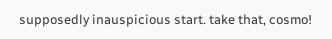supposedly inauspicious start. take that, cosmo!